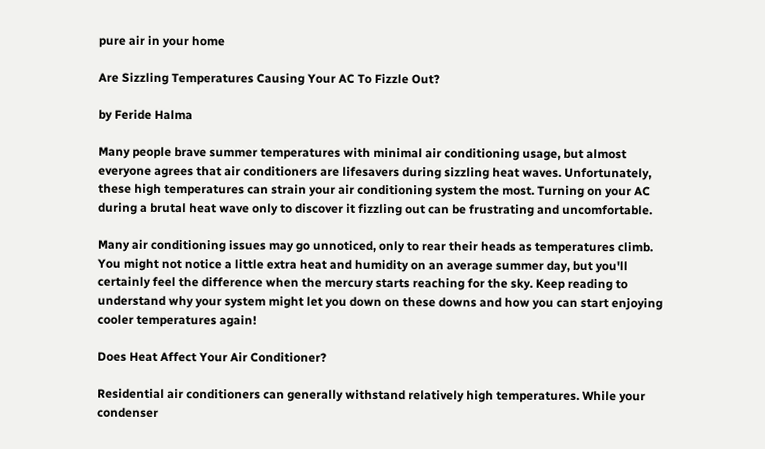pure air in your home

Are Sizzling Temperatures Causing Your AC To Fizzle Out?

by Feride Halma

Many people brave summer temperatures with minimal air conditioning usage, but almost everyone agrees that air conditioners are lifesavers during sizzling heat waves. Unfortunately, these high temperatures can strain your air conditioning system the most. Turning on your AC during a brutal heat wave only to discover it fizzling out can be frustrating and uncomfortable.

Many air conditioning issues may go unnoticed, only to rear their heads as temperatures climb. You might not notice a little extra heat and humidity on an average summer day, but you'll certainly feel the difference when the mercury starts reaching for the sky. Keep reading to understand why your system might let you down on these downs and how you can start enjoying cooler temperatures again!

Does Heat Affect Your Air Conditioner?

Residential air conditioners can generally withstand relatively high temperatures. While your condenser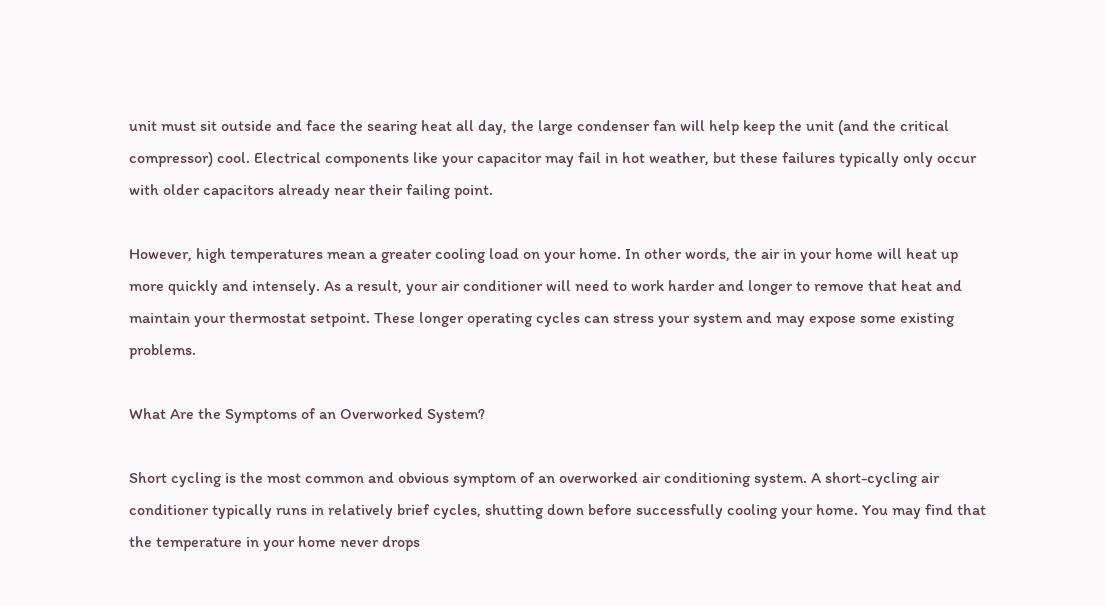unit must sit outside and face the searing heat all day, the large condenser fan will help keep the unit (and the critical compressor) cool. Electrical components like your capacitor may fail in hot weather, but these failures typically only occur with older capacitors already near their failing point.

However, high temperatures mean a greater cooling load on your home. In other words, the air in your home will heat up more quickly and intensely. As a result, your air conditioner will need to work harder and longer to remove that heat and maintain your thermostat setpoint. These longer operating cycles can stress your system and may expose some existing problems.

What Are the Symptoms of an Overworked System?

Short cycling is the most common and obvious symptom of an overworked air conditioning system. A short-cycling air conditioner typically runs in relatively brief cycles, shutting down before successfully cooling your home. You may find that the temperature in your home never drops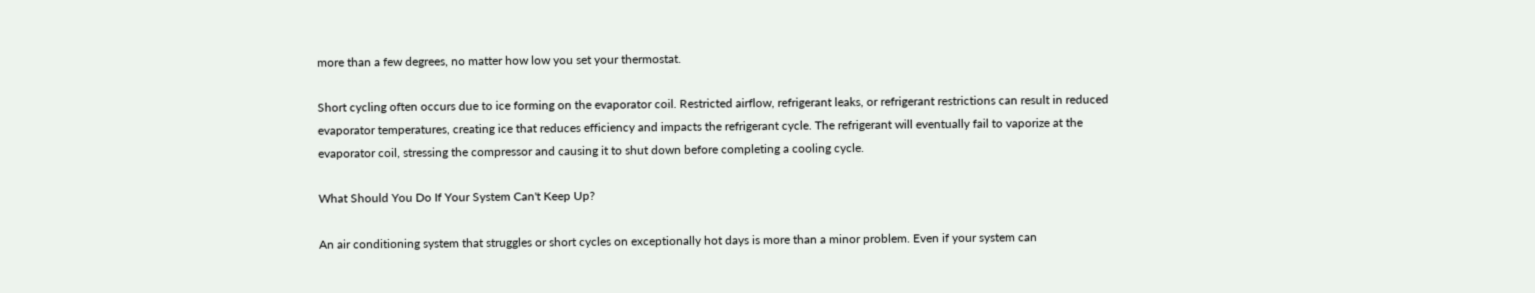more than a few degrees, no matter how low you set your thermostat.

Short cycling often occurs due to ice forming on the evaporator coil. Restricted airflow, refrigerant leaks, or refrigerant restrictions can result in reduced evaporator temperatures, creating ice that reduces efficiency and impacts the refrigerant cycle. The refrigerant will eventually fail to vaporize at the evaporator coil, stressing the compressor and causing it to shut down before completing a cooling cycle.

What Should You Do If Your System Can't Keep Up?

An air conditioning system that struggles or short cycles on exceptionally hot days is more than a minor problem. Even if your system can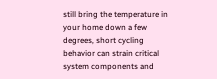still bring the temperature in your home down a few degrees, short cycling behavior can strain critical system components and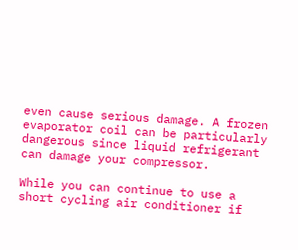even cause serious damage. A frozen evaporator coil can be particularly dangerous since liquid refrigerant can damage your compressor.

While you can continue to use a short cycling air conditioner if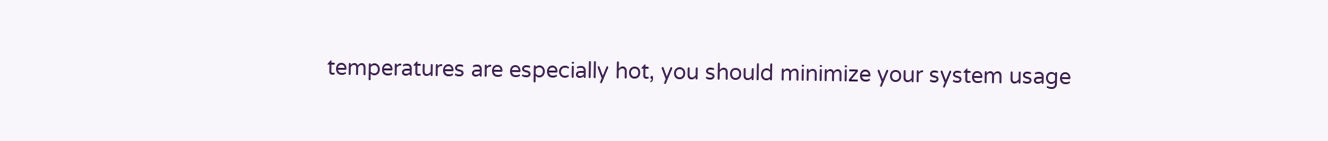temperatures are especially hot, you should minimize your system usage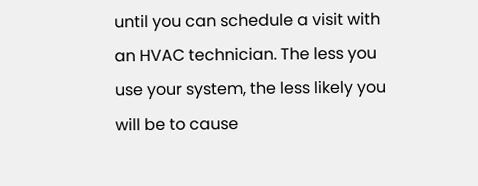until you can schedule a visit with an HVAC technician. The less you use your system, the less likely you will be to cause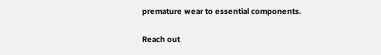premature wear to essential components.

Reach out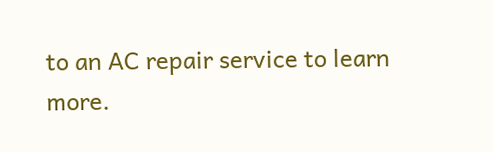to an AC repair service to learn more.